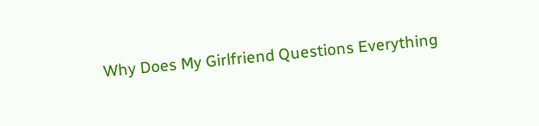Why Does My Girlfriend Questions Everything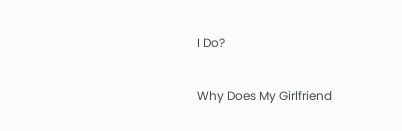I Do?

Why Does My Girlfriend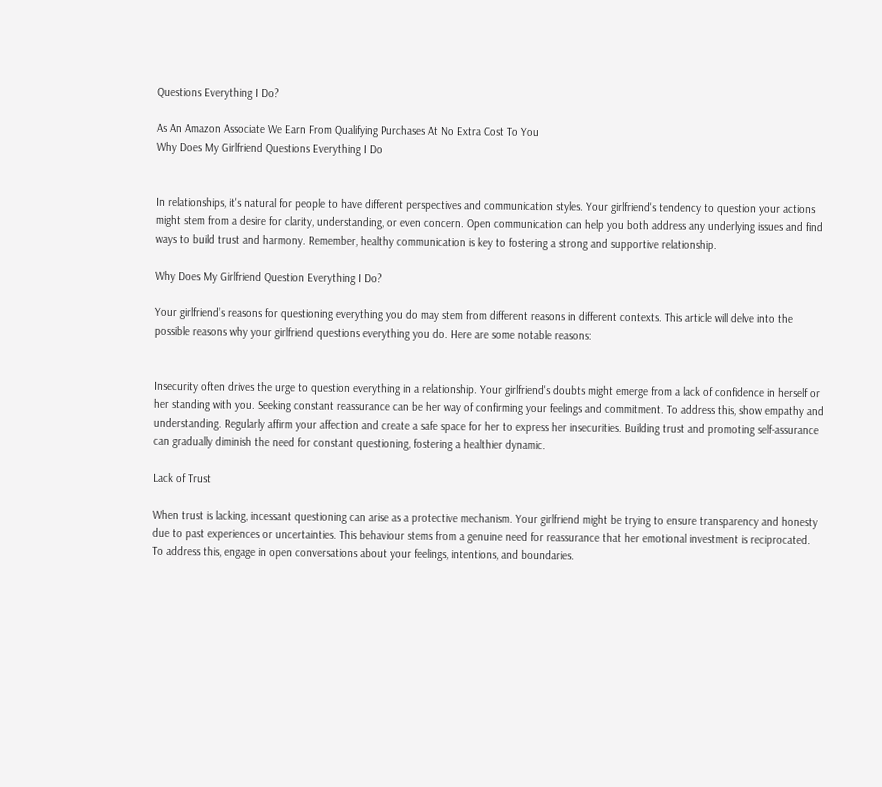Questions Everything I Do?

As An Amazon Associate We Earn From Qualifying Purchases At No Extra Cost To You
Why Does My Girlfriend Questions Everything I Do


In relationships, it's natural for people to have different perspectives and communication styles. Your girlfriend's tendency to question your actions might stem from a desire for clarity, understanding, or even concern. Open communication can help you both address any underlying issues and find ways to build trust and harmony. Remember, healthy communication is key to fostering a strong and supportive relationship.

Why Does My Girlfriend Question Everything I Do?

Your girlfriend’s reasons for questioning everything you do may stem from different reasons in different contexts. This article will delve into the possible reasons why your girlfriend questions everything you do. Here are some notable reasons:


Insecurity often drives the urge to question everything in a relationship. Your girlfriend's doubts might emerge from a lack of confidence in herself or her standing with you. Seeking constant reassurance can be her way of confirming your feelings and commitment. To address this, show empathy and understanding. Regularly affirm your affection and create a safe space for her to express her insecurities. Building trust and promoting self-assurance can gradually diminish the need for constant questioning, fostering a healthier dynamic.

Lack of Trust

When trust is lacking, incessant questioning can arise as a protective mechanism. Your girlfriend might be trying to ensure transparency and honesty due to past experiences or uncertainties. This behaviour stems from a genuine need for reassurance that her emotional investment is reciprocated. To address this, engage in open conversations about your feelings, intentions, and boundaries.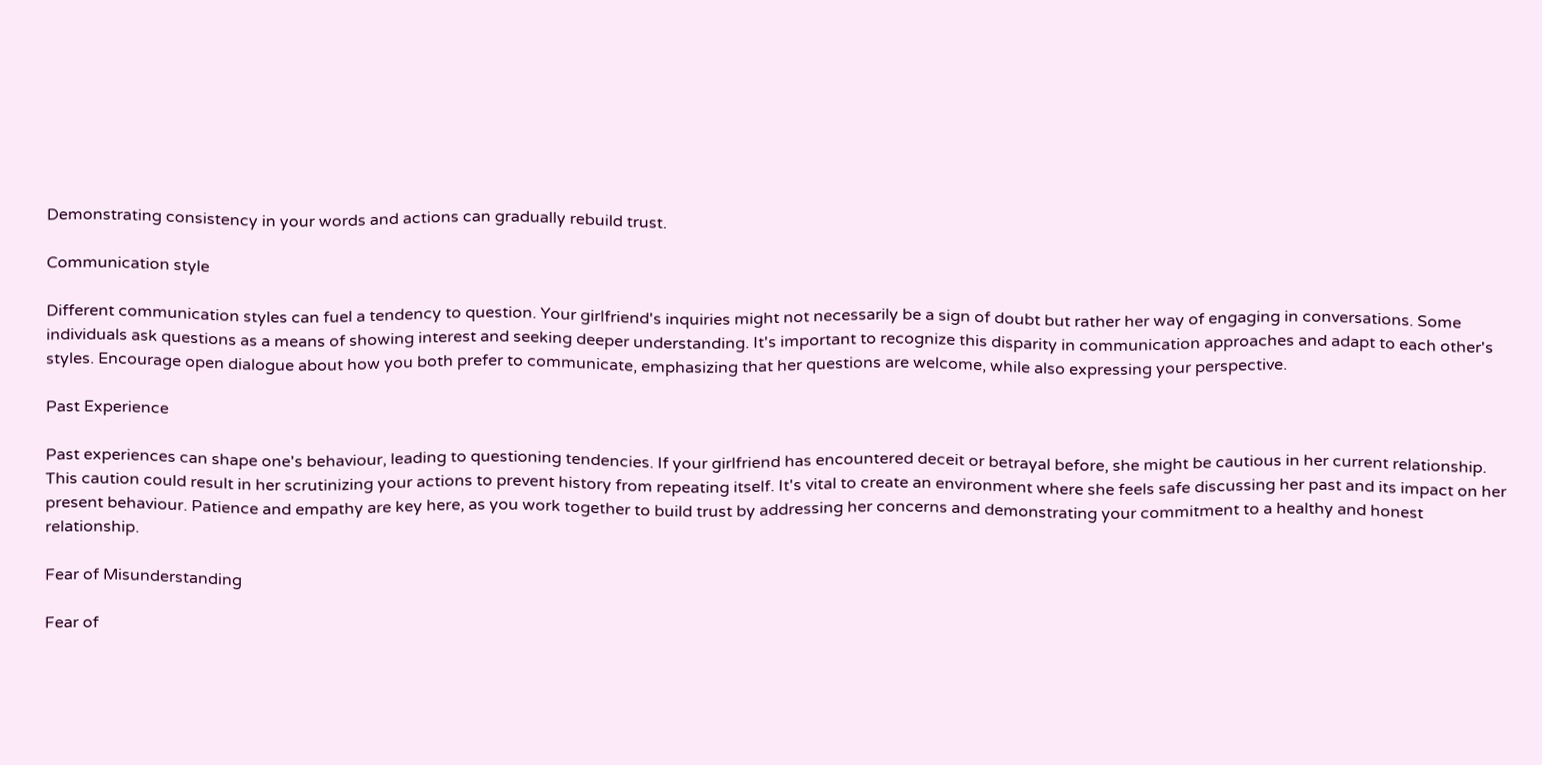Demonstrating consistency in your words and actions can gradually rebuild trust.

Communication style

Different communication styles can fuel a tendency to question. Your girlfriend's inquiries might not necessarily be a sign of doubt but rather her way of engaging in conversations. Some individuals ask questions as a means of showing interest and seeking deeper understanding. It's important to recognize this disparity in communication approaches and adapt to each other's styles. Encourage open dialogue about how you both prefer to communicate, emphasizing that her questions are welcome, while also expressing your perspective.

Past Experience

Past experiences can shape one's behaviour, leading to questioning tendencies. If your girlfriend has encountered deceit or betrayal before, she might be cautious in her current relationship. This caution could result in her scrutinizing your actions to prevent history from repeating itself. It's vital to create an environment where she feels safe discussing her past and its impact on her present behaviour. Patience and empathy are key here, as you work together to build trust by addressing her concerns and demonstrating your commitment to a healthy and honest relationship.

Fear of Misunderstanding

Fear of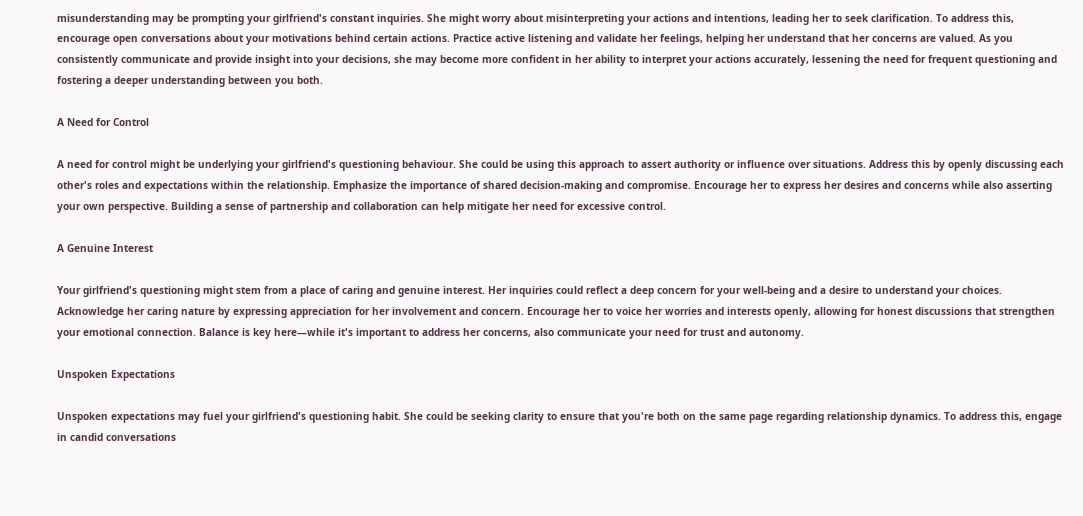misunderstanding may be prompting your girlfriend's constant inquiries. She might worry about misinterpreting your actions and intentions, leading her to seek clarification. To address this, encourage open conversations about your motivations behind certain actions. Practice active listening and validate her feelings, helping her understand that her concerns are valued. As you consistently communicate and provide insight into your decisions, she may become more confident in her ability to interpret your actions accurately, lessening the need for frequent questioning and fostering a deeper understanding between you both.

A Need for Control

A need for control might be underlying your girlfriend's questioning behaviour. She could be using this approach to assert authority or influence over situations. Address this by openly discussing each other's roles and expectations within the relationship. Emphasize the importance of shared decision-making and compromise. Encourage her to express her desires and concerns while also asserting your own perspective. Building a sense of partnership and collaboration can help mitigate her need for excessive control.

A Genuine Interest

Your girlfriend's questioning might stem from a place of caring and genuine interest. Her inquiries could reflect a deep concern for your well-being and a desire to understand your choices. Acknowledge her caring nature by expressing appreciation for her involvement and concern. Encourage her to voice her worries and interests openly, allowing for honest discussions that strengthen your emotional connection. Balance is key here—while it's important to address her concerns, also communicate your need for trust and autonomy.

Unspoken Expectations

Unspoken expectations may fuel your girlfriend's questioning habit. She could be seeking clarity to ensure that you're both on the same page regarding relationship dynamics. To address this, engage in candid conversations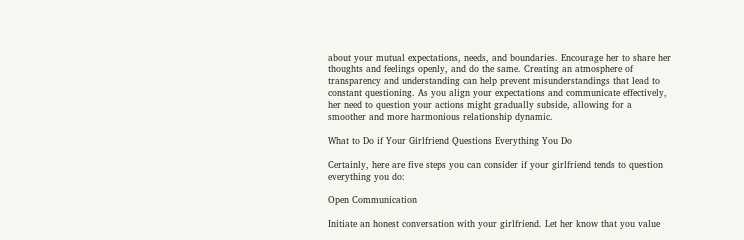about your mutual expectations, needs, and boundaries. Encourage her to share her thoughts and feelings openly, and do the same. Creating an atmosphere of transparency and understanding can help prevent misunderstandings that lead to constant questioning. As you align your expectations and communicate effectively, her need to question your actions might gradually subside, allowing for a smoother and more harmonious relationship dynamic.

What to Do if Your Girlfriend Questions Everything You Do

Certainly, here are five steps you can consider if your girlfriend tends to question everything you do:

Open Communication

Initiate an honest conversation with your girlfriend. Let her know that you value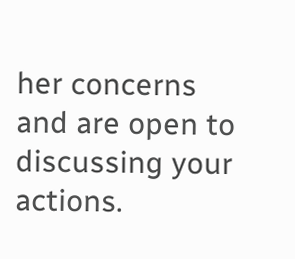her concerns and are open to discussing your actions.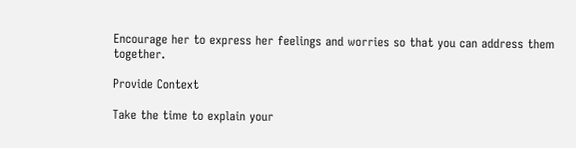Encourage her to express her feelings and worries so that you can address them together.

Provide Context

Take the time to explain your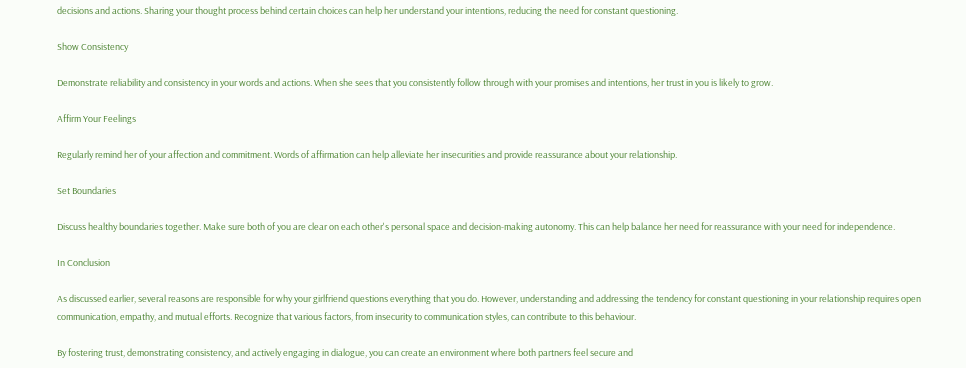decisions and actions. Sharing your thought process behind certain choices can help her understand your intentions, reducing the need for constant questioning.

Show Consistency

Demonstrate reliability and consistency in your words and actions. When she sees that you consistently follow through with your promises and intentions, her trust in you is likely to grow.

Affirm Your Feelings

Regularly remind her of your affection and commitment. Words of affirmation can help alleviate her insecurities and provide reassurance about your relationship.

Set Boundaries

Discuss healthy boundaries together. Make sure both of you are clear on each other's personal space and decision-making autonomy. This can help balance her need for reassurance with your need for independence.

In Conclusion

As discussed earlier, several reasons are responsible for why your girlfriend questions everything that you do. However, understanding and addressing the tendency for constant questioning in your relationship requires open communication, empathy, and mutual efforts. Recognize that various factors, from insecurity to communication styles, can contribute to this behaviour.

By fostering trust, demonstrating consistency, and actively engaging in dialogue, you can create an environment where both partners feel secure and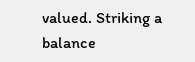valued. Striking a balance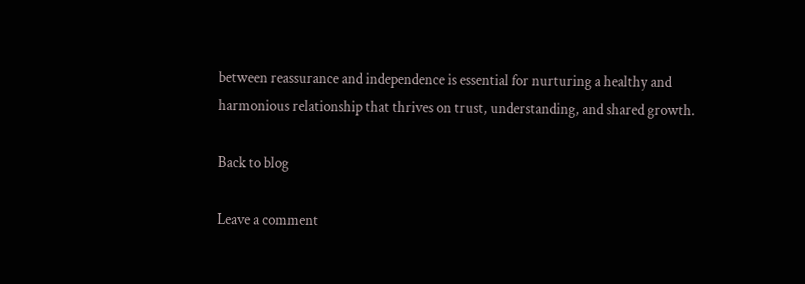between reassurance and independence is essential for nurturing a healthy and harmonious relationship that thrives on trust, understanding, and shared growth.

Back to blog

Leave a comment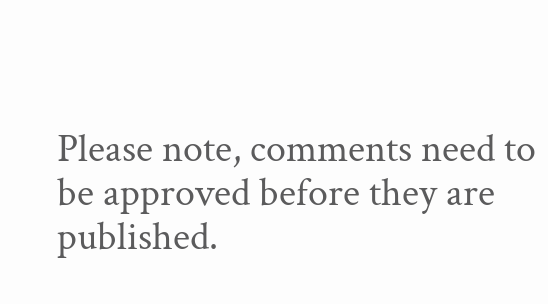Please note, comments need to be approved before they are published.